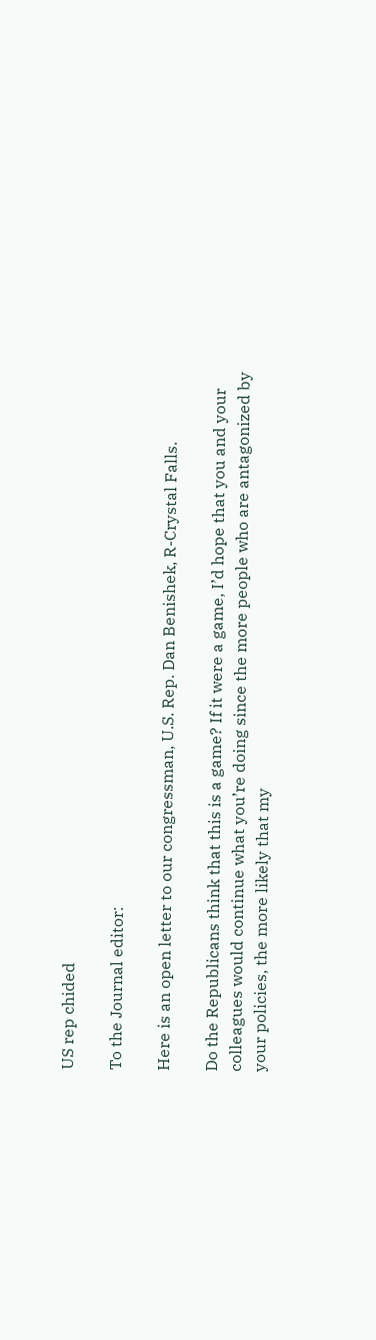US rep chided

To the Journal editor:

Here is an open letter to our congressman, U.S. Rep. Dan Benishek, R-Crystal Falls.

Do the Republicans think that this is a game? If it were a game, I’d hope that you and your colleagues would continue what you’re doing since the more people who are antagonized by your policies, the more likely that my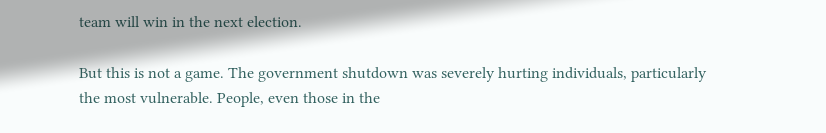team will win in the next election.

But this is not a game. The government shutdown was severely hurting individuals, particularly the most vulnerable. People, even those in the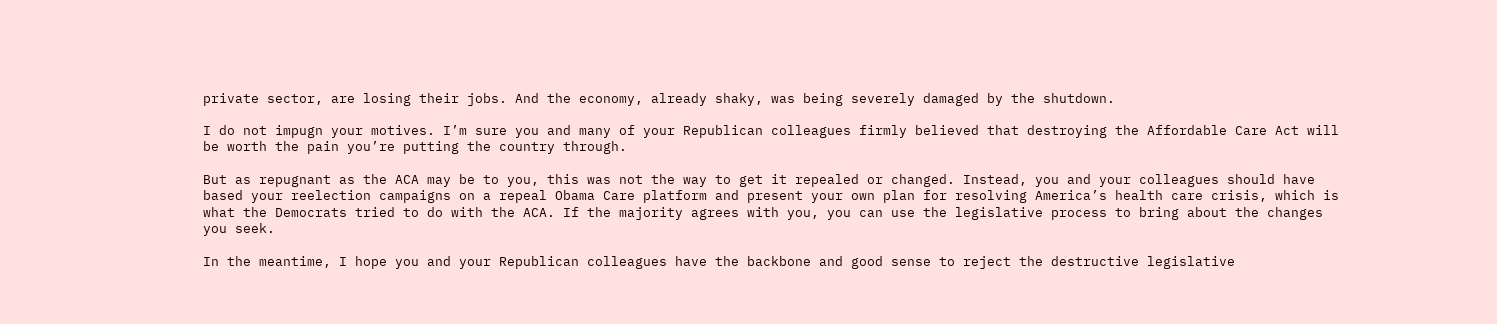private sector, are losing their jobs. And the economy, already shaky, was being severely damaged by the shutdown.

I do not impugn your motives. I’m sure you and many of your Republican colleagues firmly believed that destroying the Affordable Care Act will be worth the pain you’re putting the country through.

But as repugnant as the ACA may be to you, this was not the way to get it repealed or changed. Instead, you and your colleagues should have based your reelection campaigns on a repeal Obama Care platform and present your own plan for resolving America’s health care crisis, which is what the Democrats tried to do with the ACA. If the majority agrees with you, you can use the legislative process to bring about the changes you seek.

In the meantime, I hope you and your Republican colleagues have the backbone and good sense to reject the destructive legislative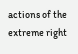actions of the extreme right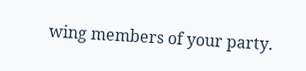wing members of your party.